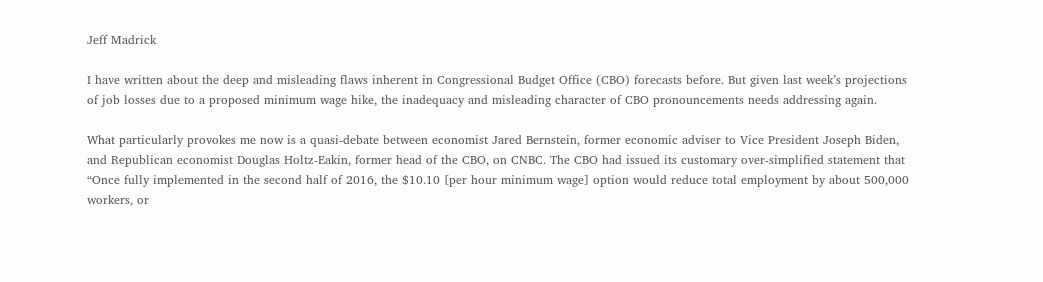Jeff Madrick

I have written about the deep and misleading flaws inherent in Congressional Budget Office (CBO) forecasts before. But given last week’s projections of job losses due to a proposed minimum wage hike, the inadequacy and misleading character of CBO pronouncements needs addressing again.

What particularly provokes me now is a quasi-debate between economist Jared Bernstein, former economic adviser to Vice President Joseph Biden, and Republican economist Douglas Holtz-Eakin, former head of the CBO, on CNBC. The CBO had issued its customary over-simplified statement that “Once fully implemented in the second half of 2016, the $10.10 [per hour minimum wage] option would reduce total employment by about 500,000 workers, or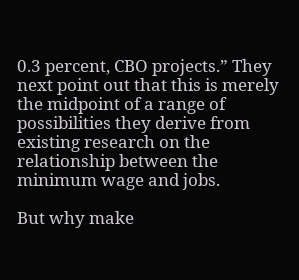0.3 percent, CBO projects.” They next point out that this is merely the midpoint of a range of possibilities they derive from existing research on the relationship between the minimum wage and jobs.

But why make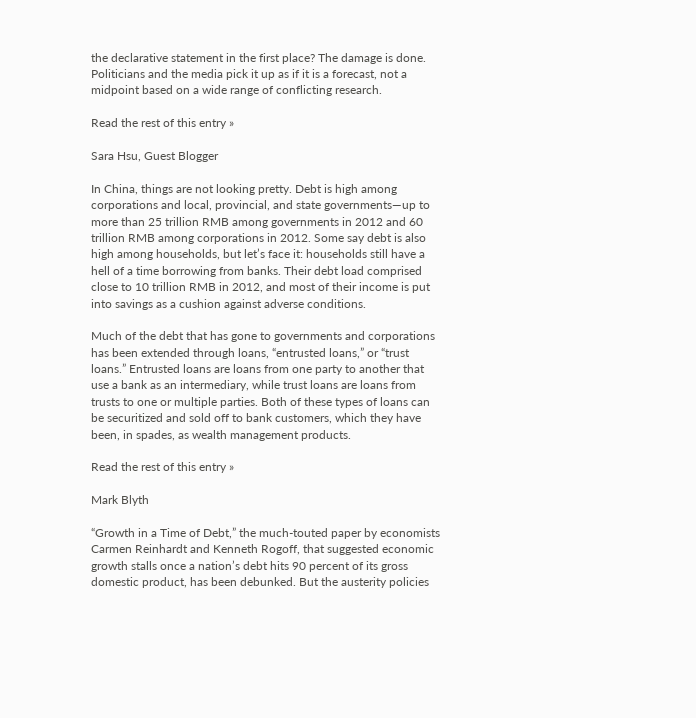the declarative statement in the first place? The damage is done. Politicians and the media pick it up as if it is a forecast, not a midpoint based on a wide range of conflicting research.

Read the rest of this entry »

Sara Hsu, Guest Blogger

In China, things are not looking pretty. Debt is high among corporations and local, provincial, and state governments—up to more than 25 trillion RMB among governments in 2012 and 60 trillion RMB among corporations in 2012. Some say debt is also high among households, but let’s face it: households still have a hell of a time borrowing from banks. Their debt load comprised close to 10 trillion RMB in 2012, and most of their income is put into savings as a cushion against adverse conditions.

Much of the debt that has gone to governments and corporations has been extended through loans, “entrusted loans,” or “trust loans.” Entrusted loans are loans from one party to another that use a bank as an intermediary, while trust loans are loans from trusts to one or multiple parties. Both of these types of loans can be securitized and sold off to bank customers, which they have been, in spades, as wealth management products.

Read the rest of this entry »

Mark Blyth

“Growth in a Time of Debt,” the much-touted paper by economists Carmen Reinhardt and Kenneth Rogoff, that suggested economic growth stalls once a nation’s debt hits 90 percent of its gross domestic product, has been debunked. But the austerity policies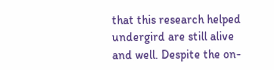that this research helped undergird are still alive and well. Despite the on-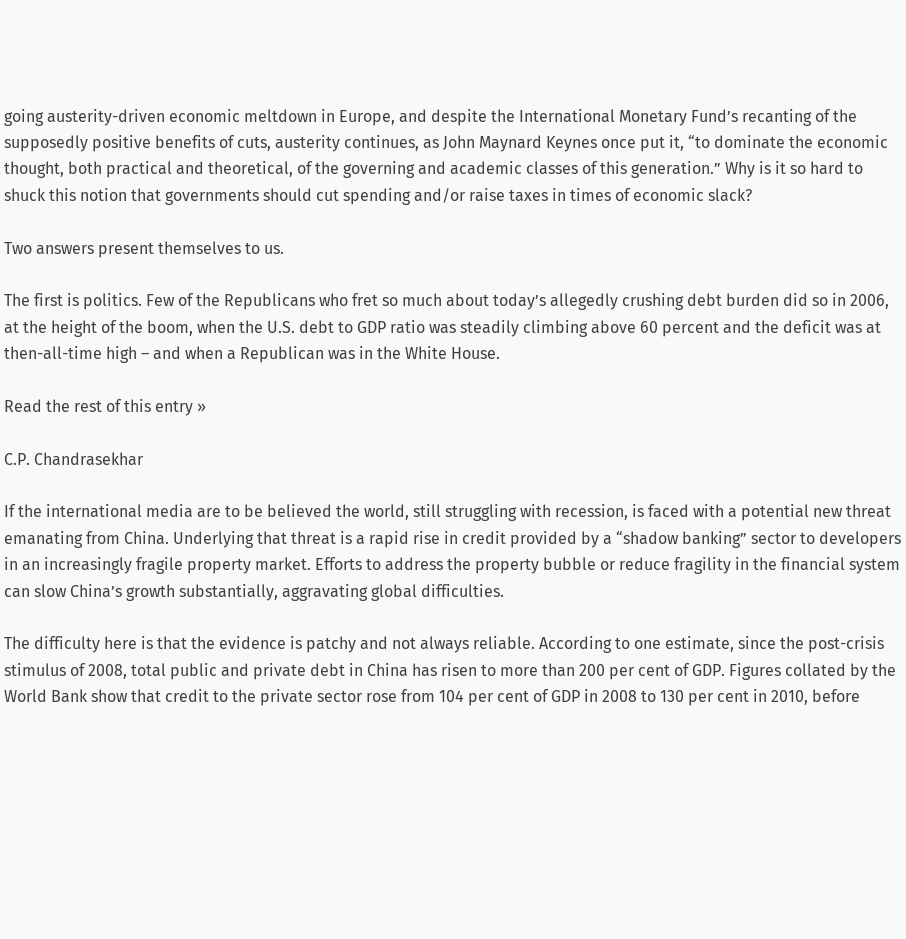going austerity-driven economic meltdown in Europe, and despite the International Monetary Fund’s recanting of the supposedly positive benefits of cuts, austerity continues, as John Maynard Keynes once put it, “to dominate the economic thought, both practical and theoretical, of the governing and academic classes of this generation.” Why is it so hard to shuck this notion that governments should cut spending and/or raise taxes in times of economic slack?

Two answers present themselves to us.

The first is politics. Few of the Republicans who fret so much about today’s allegedly crushing debt burden did so in 2006, at the height of the boom, when the U.S. debt to GDP ratio was steadily climbing above 60 percent and the deficit was at then-all-time high – and when a Republican was in the White House.

Read the rest of this entry »

C.P. Chandrasekhar

If the international media are to be believed the world, still struggling with recession, is faced with a potential new threat emanating from China. Underlying that threat is a rapid rise in credit provided by a “shadow banking” sector to developers in an increasingly fragile property market. Efforts to address the property bubble or reduce fragility in the financial system can slow China’s growth substantially, aggravating global difficulties.

The difficulty here is that the evidence is patchy and not always reliable. According to one estimate, since the post-crisis stimulus of 2008, total public and private debt in China has risen to more than 200 per cent of GDP. Figures collated by the World Bank show that credit to the private sector rose from 104 per cent of GDP in 2008 to 130 per cent in 2010, before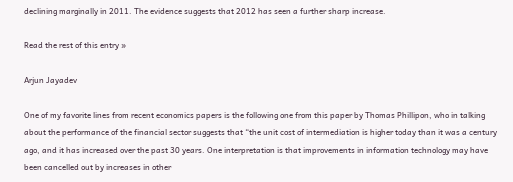declining marginally in 2011. The evidence suggests that 2012 has seen a further sharp increase.

Read the rest of this entry »

Arjun Jayadev

One of my favorite lines from recent economics papers is the following one from this paper by Thomas Phillipon, who in talking about the performance of the financial sector suggests that “the unit cost of intermediation is higher today than it was a century ago, and it has increased over the past 30 years. One interpretation is that improvements in information technology may have been cancelled out by increases in other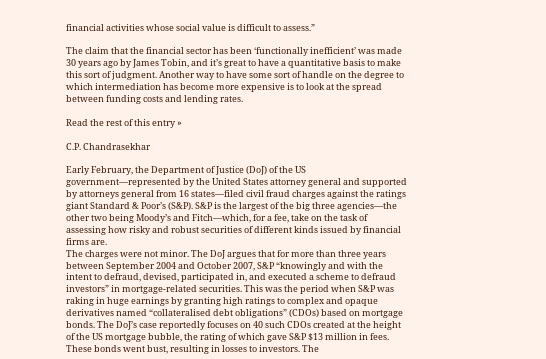financial activities whose social value is difficult to assess.”

The claim that the financial sector has been ‘functionally inefficient’ was made 30 years ago by James Tobin, and it’s great to have a quantitative basis to make this sort of judgment. Another way to have some sort of handle on the degree to which intermediation has become more expensive is to look at the spread between funding costs and lending rates.

Read the rest of this entry »

C.P. Chandrasekhar

Early February, the Department of Justice (DoJ) of the US government—represented by the United States attorney general and supported by attorneys general from 16 states—filed civil fraud charges against the ratings giant Standard & Poor’s (S&P). S&P is the largest of the big three agencies—the other two being Moody’s and Fitch—which, for a fee, take on the task of assessing how risky and robust securities of different kinds issued by financial firms are.
The charges were not minor. The DoJ argues that for more than three years between September 2004 and October 2007, S&P “knowingly and with the intent to defraud, devised, participated in, and executed a scheme to defraud investors” in mortgage-related securities. This was the period when S&P was raking in huge earnings by granting high ratings to complex and opaque derivatives named “collateralised debt obligations” (CDOs) based on mortgage bonds. The DoJ’s case reportedly focuses on 40 such CDOs created at the height of the US mortgage bubble, the rating of which gave S&P $13 million in fees. These bonds went bust, resulting in losses to investors. The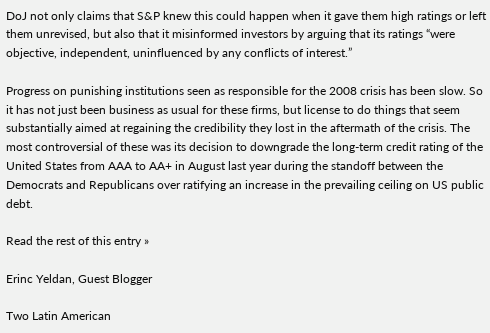DoJ not only claims that S&P knew this could happen when it gave them high ratings or left them unrevised, but also that it misinformed investors by arguing that its ratings “were objective, independent, uninfluenced by any conflicts of interest.”

Progress on punishing institutions seen as responsible for the 2008 crisis has been slow. So it has not just been business as usual for these firms, but license to do things that seem substantially aimed at regaining the credibility they lost in the aftermath of the crisis. The most controversial of these was its decision to downgrade the long-term credit rating of the United States from AAA to AA+ in August last year during the standoff between the Democrats and Republicans over ratifying an increase in the prevailing ceiling on US public debt.

Read the rest of this entry »

Erinc Yeldan, Guest Blogger

Two Latin American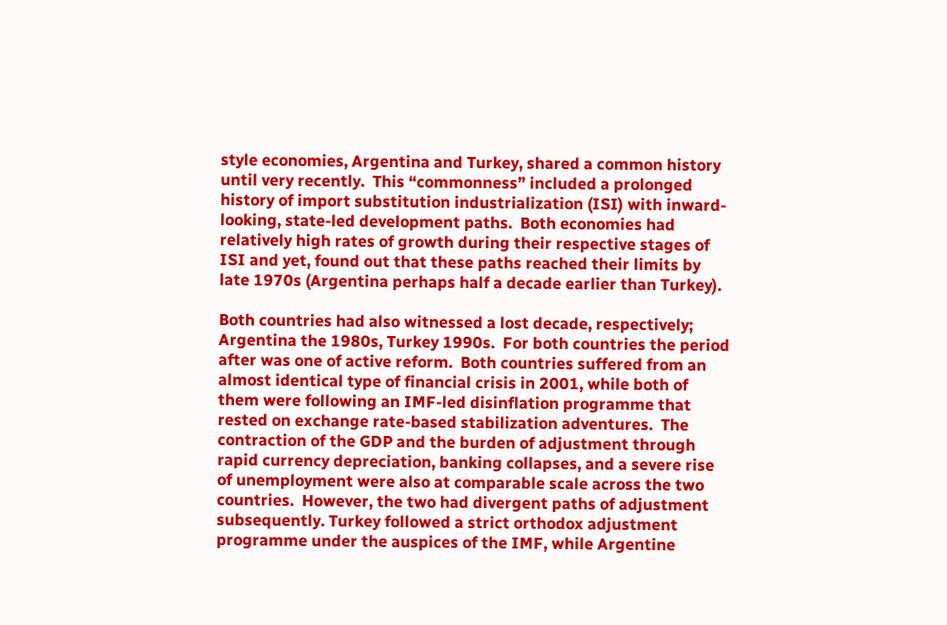style economies, Argentina and Turkey, shared a common history until very recently.  This “commonness” included a prolonged history of import substitution industrialization (ISI) with inward-looking, state-led development paths.  Both economies had relatively high rates of growth during their respective stages of ISI and yet, found out that these paths reached their limits by late 1970s (Argentina perhaps half a decade earlier than Turkey).

Both countries had also witnessed a lost decade, respectively; Argentina the 1980s, Turkey 1990s.  For both countries the period after was one of active reform.  Both countries suffered from an almost identical type of financial crisis in 2001, while both of them were following an IMF-led disinflation programme that rested on exchange rate-based stabilization adventures.  The contraction of the GDP and the burden of adjustment through rapid currency depreciation, banking collapses, and a severe rise of unemployment were also at comparable scale across the two countries.  However, the two had divergent paths of adjustment subsequently. Turkey followed a strict orthodox adjustment programme under the auspices of the IMF, while Argentine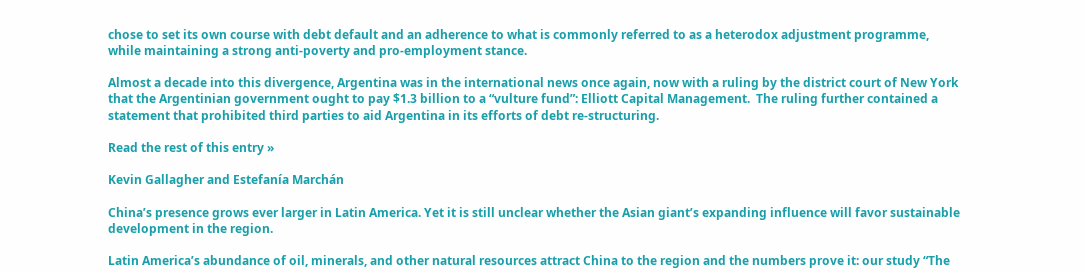chose to set its own course with debt default and an adherence to what is commonly referred to as a heterodox adjustment programme, while maintaining a strong anti-poverty and pro-employment stance.

Almost a decade into this divergence, Argentina was in the international news once again, now with a ruling by the district court of New York that the Argentinian government ought to pay $1.3 billion to a “vulture fund”: Elliott Capital Management.  The ruling further contained a statement that prohibited third parties to aid Argentina in its efforts of debt re-structuring.

Read the rest of this entry »

Kevin Gallagher and Estefanía Marchán

China’s presence grows ever larger in Latin America. Yet it is still unclear whether the Asian giant’s expanding influence will favor sustainable development in the region.

Latin America’s abundance of oil, minerals, and other natural resources attract China to the region and the numbers prove it: our study “The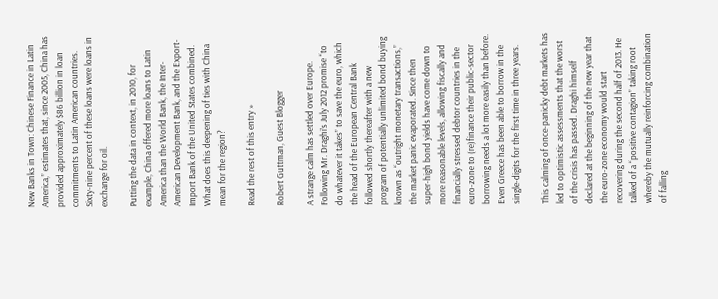New Banks in Town: Chinese Finance in Latin America,” estimates that, since 2005, China has provided approximately $86 billion in loan commitments to Latin American countries. Sixty-nine percent of these loans were loans in exchange for oil.

Putting the data in context, in 2010, for example, China offered more loans to Latin America than the World Bank, the Inter-American Development Bank, and the Export-Import Bank of the United States combined. What does this deepening of ties with China mean for the region?

Read the rest of this entry »

Robert Guttman, Guest Blogger

A strange calm has settled over Europe. Following Mr. Draghi’s July 2012 promise “to do whatever it takes” to save the euro, which the head of the European Central Bank followed shortly thereafter with a new program of potentially unlimited bond buying known as “outright monetary transactions,” the market panic evaporated. Since then super-high bond yields have come down to more reasonable levels, allowing fiscally and financially stressed debtor countries in the euro-zone to (re)finance their public-sector borrowing needs a lot more easily than before. Even Greece has been able to borrow in the single-digits for the first time in three years.

This calming of once-panicky debt markets has led to optimistic assessments that the worst of the crisis has passed. Draghi himself declared at the beginning of the new year that the euro-zone economy would start recovering during the second half of 2013. He talked of a “positive contagion” taking root whereby the mutually reinforcing combination of falling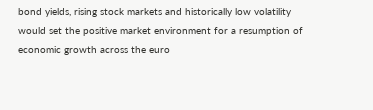bond yields, rising stock markets and historically low volatility would set the positive market environment for a resumption of economic growth across the euro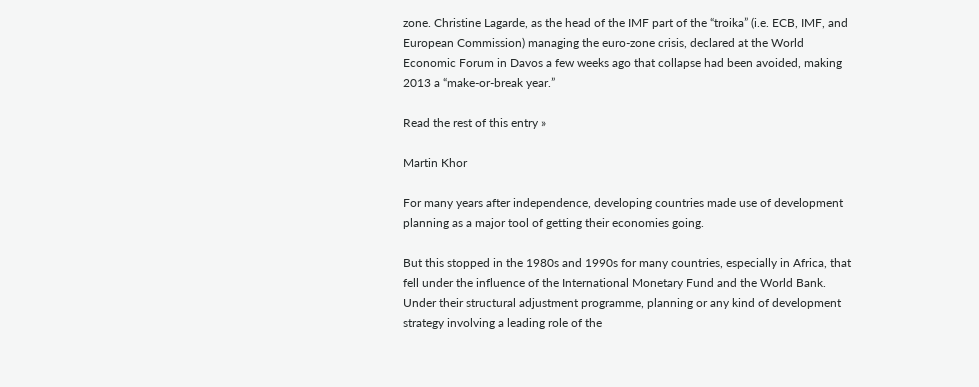zone. Christine Lagarde, as the head of the IMF part of the “troika” (i.e. ECB, IMF, and European Commission) managing the euro-zone crisis, declared at the World Economic Forum in Davos a few weeks ago that collapse had been avoided, making 2013 a “make-or-break year.”

Read the rest of this entry »

Martin Khor

For many years after independence, developing countries made use of development planning as a major tool of getting their economies going.

But this stopped in the 1980s and 1990s for many countries, especially in Africa, that fell under the influence of the International Monetary Fund and the World Bank.  Under their structural adjustment programme, planning or any kind of development strategy involving a leading role of the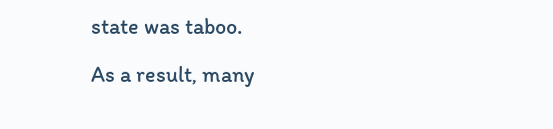state was taboo.

As a result, many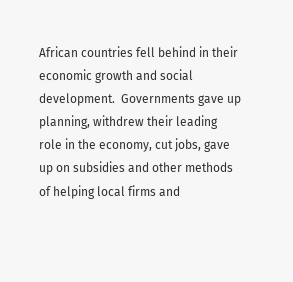African countries fell behind in their economic growth and social development.  Governments gave up planning, withdrew their leading role in the economy, cut jobs, gave up on subsidies and other methods of helping local firms and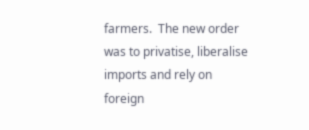farmers.  The new order was to privatise, liberalise imports and rely on foreign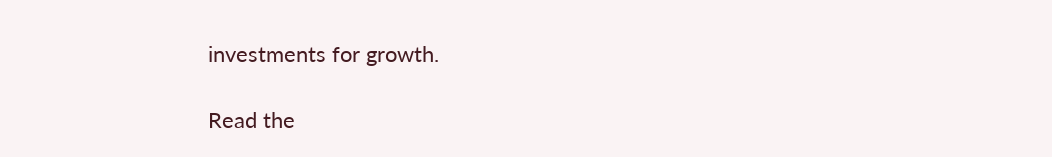investments for growth.

Read the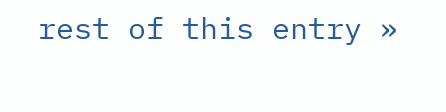rest of this entry »